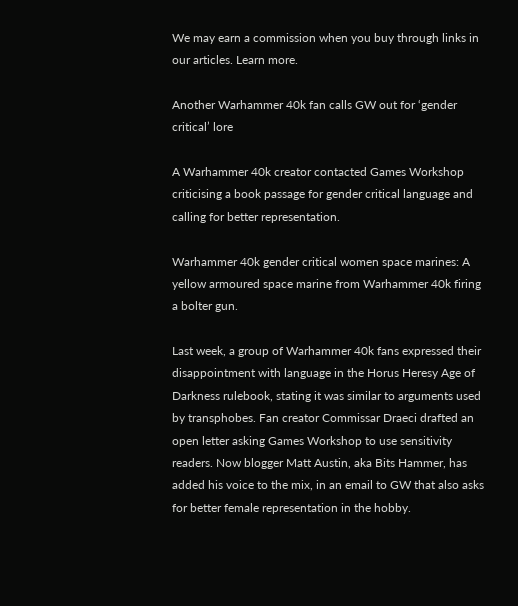We may earn a commission when you buy through links in our articles. Learn more.

Another Warhammer 40k fan calls GW out for ‘gender critical’ lore

A Warhammer 40k creator contacted Games Workshop criticising a book passage for gender critical language and calling for better representation.

Warhammer 40k gender critical women space marines: A yellow armoured space marine from Warhammer 40k firing a bolter gun.

Last week, a group of Warhammer 40k fans expressed their disappointment with language in the Horus Heresy Age of Darkness rulebook, stating it was similar to arguments used by transphobes. Fan creator Commissar Draeci drafted an open letter asking Games Workshop to use sensitivity readers. Now blogger Matt Austin, aka Bits Hammer, has added his voice to the mix, in an email to GW that also asks for better female representation in the hobby.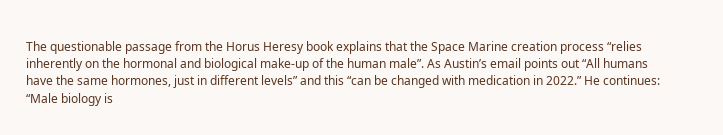The questionable passage from the Horus Heresy book explains that the Space Marine creation process “relies inherently on the hormonal and biological make-up of the human male”. As Austin’s email points out “All humans have the same hormones, just in different levels” and this “can be changed with medication in 2022.” He continues: “Male biology is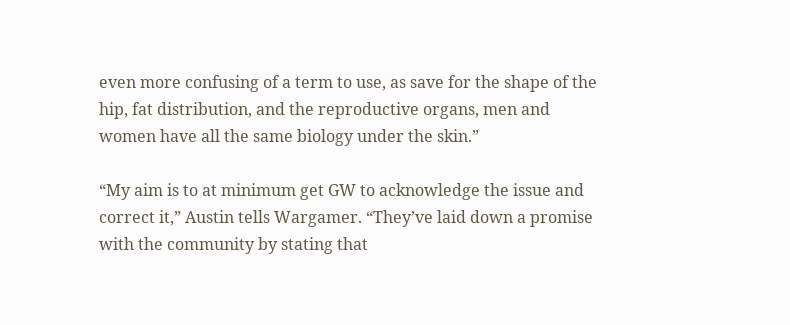even more confusing of a term to use, as save for the shape of the hip, fat distribution, and the reproductive organs, men and women have all the same biology under the skin.”

“My aim is to at minimum get GW to acknowledge the issue and correct it,” Austin tells Wargamer. “They’ve laid down a promise with the community by stating that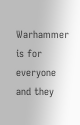Warhammer is for everyone and they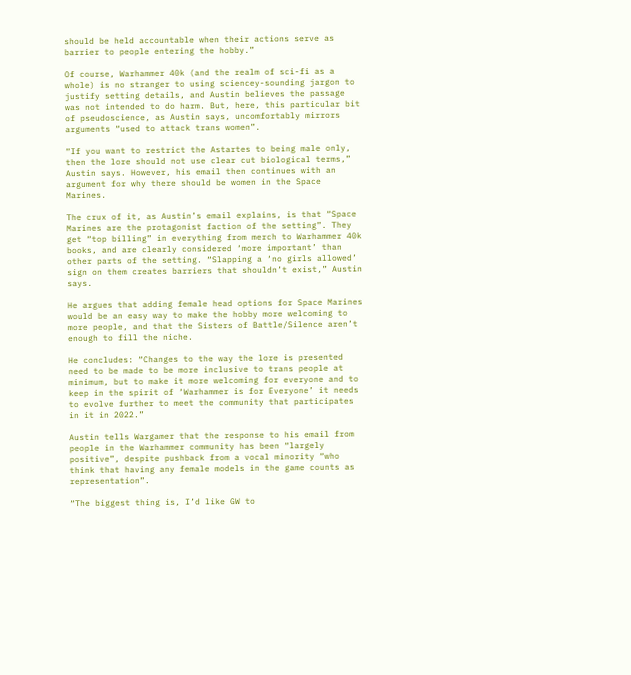should be held accountable when their actions serve as barrier to people entering the hobby.”

Of course, Warhammer 40k (and the realm of sci-fi as a whole) is no stranger to using sciencey-sounding jargon to justify setting details, and Austin believes the passage was not intended to do harm. But, here, this particular bit of pseudoscience, as Austin says, uncomfortably mirrors arguments “used to attack trans women”.

“If you want to restrict the Astartes to being male only, then the lore should not use clear cut biological terms,” Austin says. However, his email then continues with an argument for why there should be women in the Space Marines.

The crux of it, as Austin’s email explains, is that “Space Marines are the protagonist faction of the setting”. They get “top billing” in everything from merch to Warhammer 40k books, and are clearly considered ‘more important’ than other parts of the setting. “Slapping a ‘no girls allowed’ sign on them creates barriers that shouldn’t exist,” Austin says.

He argues that adding female head options for Space Marines would be an easy way to make the hobby more welcoming to more people, and that the Sisters of Battle/Silence aren’t enough to fill the niche.

He concludes: “Changes to the way the lore is presented need to be made to be more inclusive to trans people at minimum, but to make it more welcoming for everyone and to keep in the spirit of ‘Warhammer is for Everyone’ it needs to evolve further to meet the community that participates in it in 2022.”

Austin tells Wargamer that the response to his email from people in the Warhammer community has been “largely positive”, despite pushback from a vocal minority “who think that having any female models in the game counts as representation”.

“The biggest thing is, I’d like GW to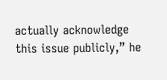actually acknowledge this issue publicly,” he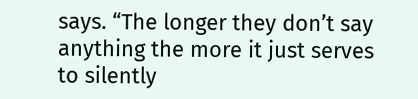says. “The longer they don’t say anything the more it just serves to silently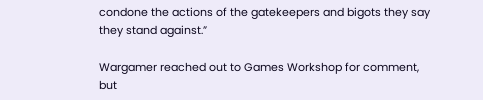condone the actions of the gatekeepers and bigots they say they stand against.”

Wargamer reached out to Games Workshop for comment, but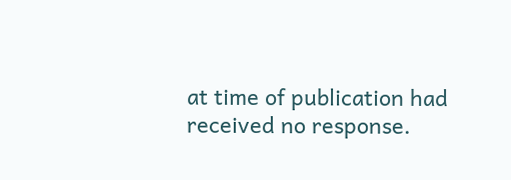at time of publication had received no response.